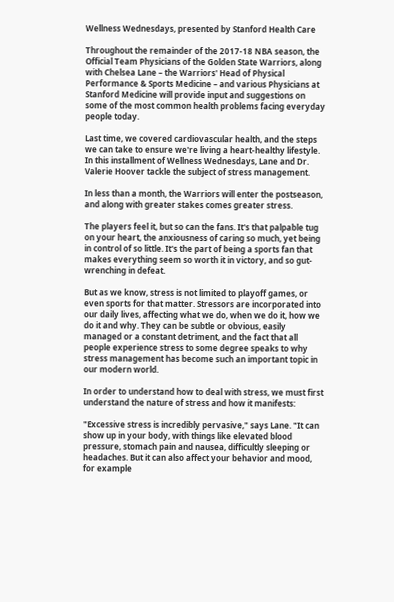Wellness Wednesdays, presented by Stanford Health Care

Throughout the remainder of the 2017-18 NBA season, the Official Team Physicians of the Golden State Warriors, along with Chelsea Lane – the Warriors' Head of Physical Performance & Sports Medicine – and various Physicians at Stanford Medicine will provide input and suggestions on some of the most common health problems facing everyday people today.

Last time, we covered cardiovascular health, and the steps we can take to ensure we're living a heart-healthy lifestyle. In this installment of Wellness Wednesdays, Lane and Dr. Valerie Hoover tackle the subject of stress management.

In less than a month, the Warriors will enter the postseason, and along with greater stakes comes greater stress.

The players feel it, but so can the fans. It's that palpable tug on your heart, the anxiousness of caring so much, yet being in control of so little. It's the part of being a sports fan that makes everything seem so worth it in victory, and so gut-wrenching in defeat.

But as we know, stress is not limited to playoff games, or even sports for that matter. Stressors are incorporated into our daily lives, affecting what we do, when we do it, how we do it and why. They can be subtle or obvious, easily managed or a constant detriment, and the fact that all people experience stress to some degree speaks to why stress management has become such an important topic in our modern world.

In order to understand how to deal with stress, we must first understand the nature of stress and how it manifests:

"Excessive stress is incredibly pervasive," says Lane. "It can show up in your body, with things like elevated blood pressure, stomach pain and nausea, difficultly sleeping or headaches. But it can also affect your behavior and mood, for example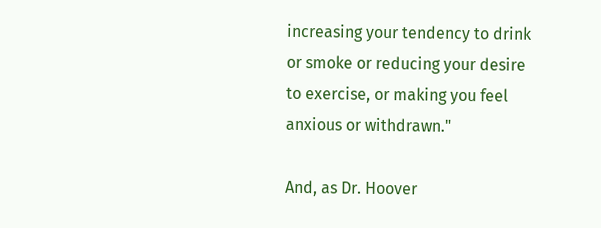increasing your tendency to drink or smoke or reducing your desire to exercise, or making you feel anxious or withdrawn."

And, as Dr. Hoover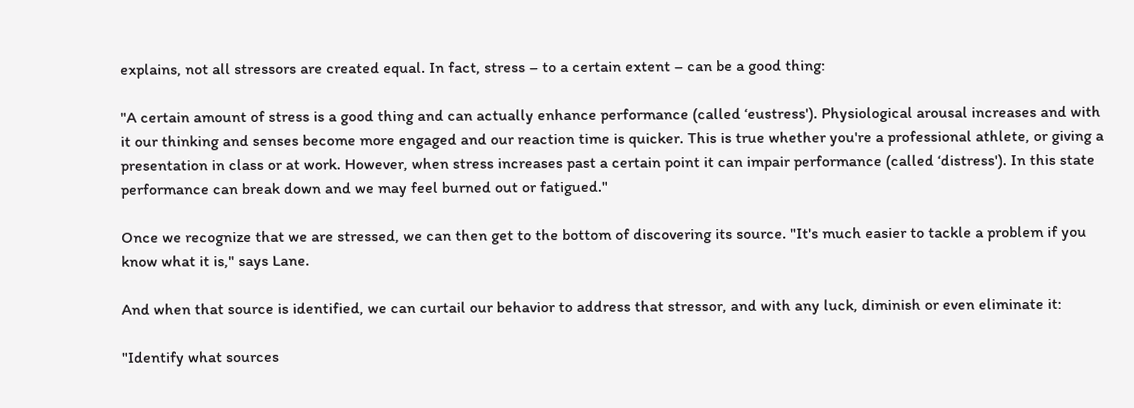explains, not all stressors are created equal. In fact, stress – to a certain extent – can be a good thing:

"A certain amount of stress is a good thing and can actually enhance performance (called ‘eustress'). Physiological arousal increases and with it our thinking and senses become more engaged and our reaction time is quicker. This is true whether you're a professional athlete, or giving a presentation in class or at work. However, when stress increases past a certain point it can impair performance (called ‘distress'). In this state performance can break down and we may feel burned out or fatigued."

Once we recognize that we are stressed, we can then get to the bottom of discovering its source. "It's much easier to tackle a problem if you know what it is," says Lane.

And when that source is identified, we can curtail our behavior to address that stressor, and with any luck, diminish or even eliminate it:

"Identify what sources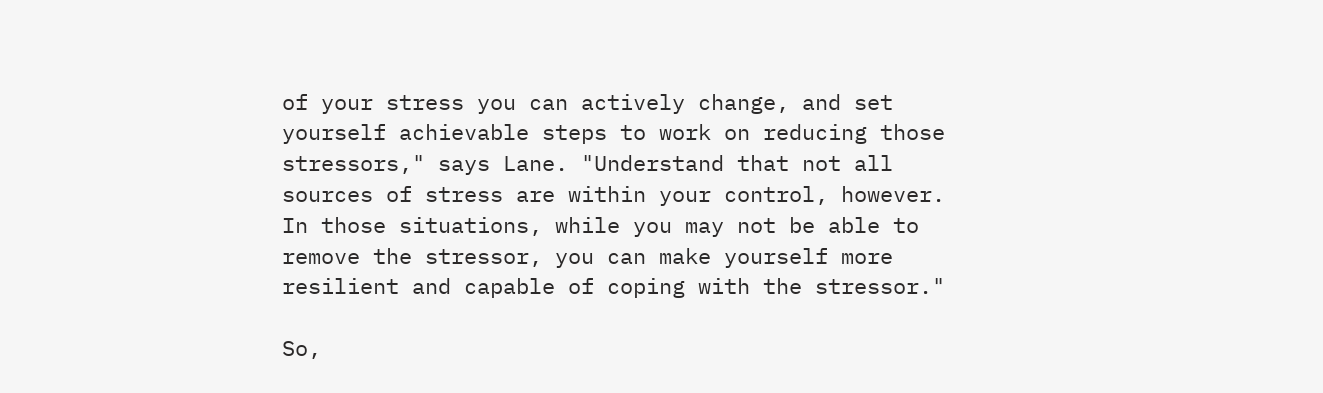of your stress you can actively change, and set yourself achievable steps to work on reducing those stressors," says Lane. "Understand that not all sources of stress are within your control, however. In those situations, while you may not be able to remove the stressor, you can make yourself more resilient and capable of coping with the stressor."

So,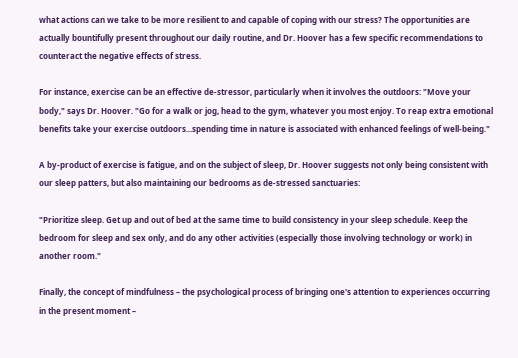what actions can we take to be more resilient to and capable of coping with our stress? The opportunities are actually bountifully present throughout our daily routine, and Dr. Hoover has a few specific recommendations to counteract the negative effects of stress.

For instance, exercise can be an effective de-stressor, particularly when it involves the outdoors: "Move your body," says Dr. Hoover. "Go for a walk or jog, head to the gym, whatever you most enjoy. To reap extra emotional benefits take your exercise outdoors...spending time in nature is associated with enhanced feelings of well-being."

A by-product of exercise is fatigue, and on the subject of sleep, Dr. Hoover suggests not only being consistent with our sleep patters, but also maintaining our bedrooms as de-stressed sanctuaries:

"Prioritize sleep. Get up and out of bed at the same time to build consistency in your sleep schedule. Keep the bedroom for sleep and sex only, and do any other activities (especially those involving technology or work) in another room."

Finally, the concept of mindfulness – the psychological process of bringing one's attention to experiences occurring in the present moment –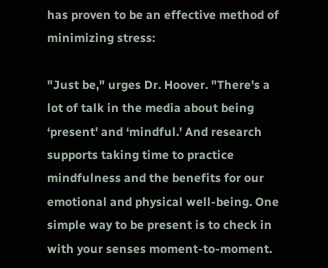has proven to be an effective method of minimizing stress:

"Just be," urges Dr. Hoover. "There's a lot of talk in the media about being ‘present' and ‘mindful.' And research supports taking time to practice mindfulness and the benefits for our emotional and physical well-being. One simple way to be present is to check in with your senses moment-to-moment.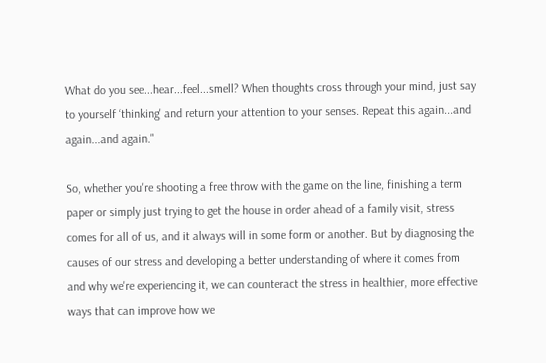What do you see...hear...feel...smell? When thoughts cross through your mind, just say to yourself ‘thinking' and return your attention to your senses. Repeat this again...and again...and again."

So, whether you're shooting a free throw with the game on the line, finishing a term paper or simply just trying to get the house in order ahead of a family visit, stress comes for all of us, and it always will in some form or another. But by diagnosing the causes of our stress and developing a better understanding of where it comes from and why we're experiencing it, we can counteract the stress in healthier, more effective ways that can improve how we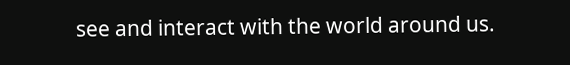see and interact with the world around us.